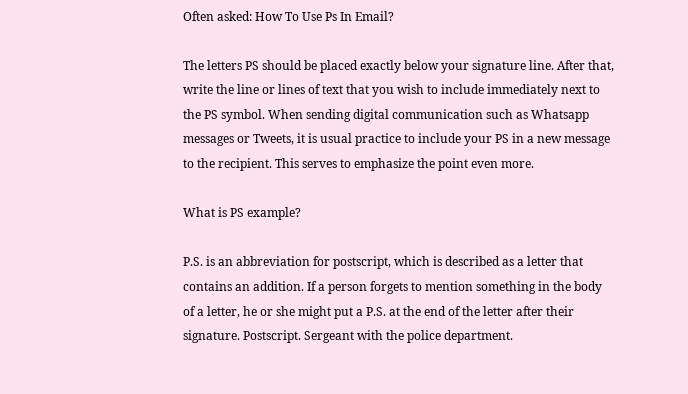Often asked: How To Use Ps In Email?

The letters PS should be placed exactly below your signature line. After that, write the line or lines of text that you wish to include immediately next to the PS symbol. When sending digital communication such as Whatsapp messages or Tweets, it is usual practice to include your PS in a new message to the recipient. This serves to emphasize the point even more.

What is PS example?

P.S. is an abbreviation for postscript, which is described as a letter that contains an addition. If a person forgets to mention something in the body of a letter, he or she might put a P.S. at the end of the letter after their signature. Postscript. Sergeant with the police department.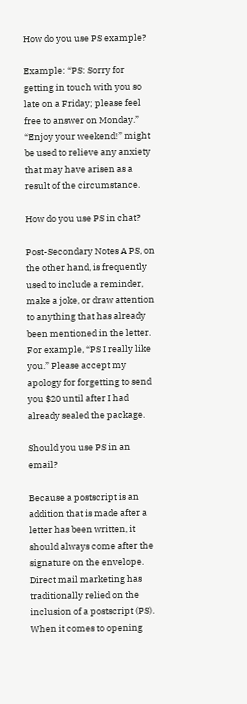How do you use PS example?

Example: “PS: Sorry for getting in touch with you so late on a Friday; please feel free to answer on Monday.” “Enjoy your weekend!” might be used to relieve any anxiety that may have arisen as a result of the circumstance.

How do you use PS in chat?

Post-Secondary Notes A PS, on the other hand, is frequently used to include a reminder, make a joke, or draw attention to anything that has already been mentioned in the letter. For example, “PS I really like you.” Please accept my apology for forgetting to send you $20 until after I had already sealed the package.

Should you use PS in an email?

Because a postscript is an addition that is made after a letter has been written, it should always come after the signature on the envelope. Direct mail marketing has traditionally relied on the inclusion of a postscript (PS). When it comes to opening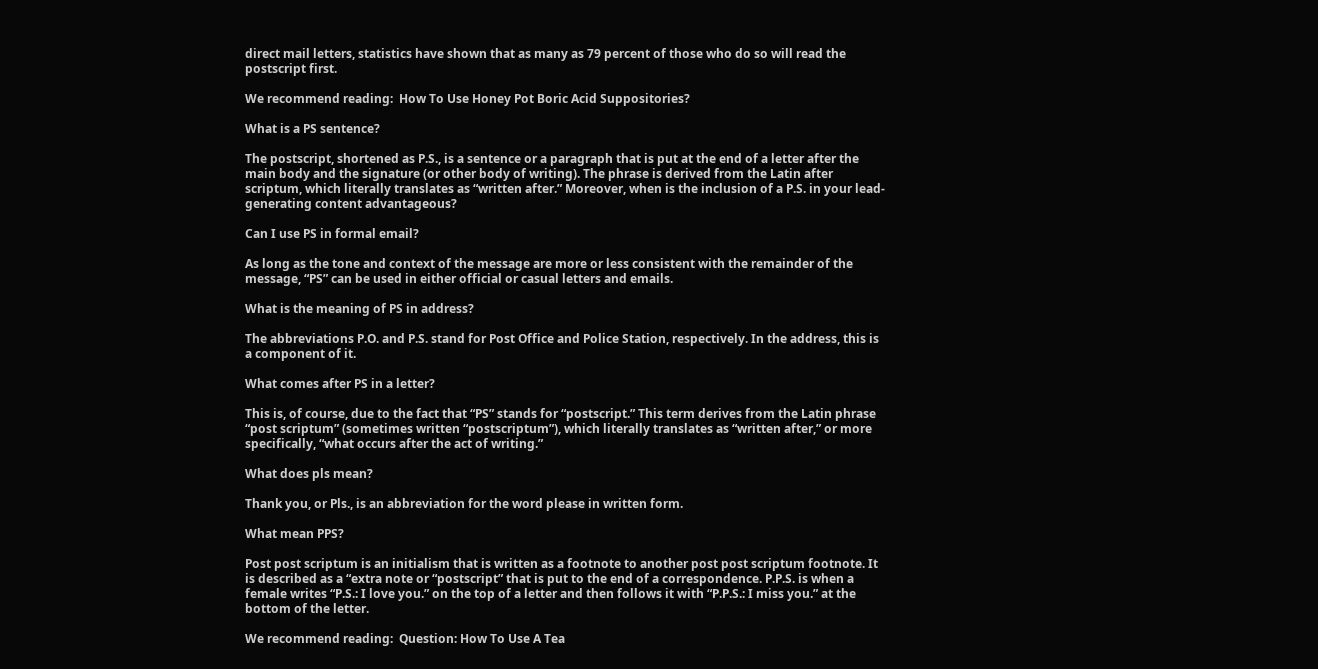direct mail letters, statistics have shown that as many as 79 percent of those who do so will read the postscript first.

We recommend reading:  How To Use Honey Pot Boric Acid Suppositories?

What is a PS sentence?

The postscript, shortened as P.S., is a sentence or a paragraph that is put at the end of a letter after the main body and the signature (or other body of writing). The phrase is derived from the Latin after scriptum, which literally translates as “written after.” Moreover, when is the inclusion of a P.S. in your lead-generating content advantageous?

Can I use PS in formal email?

As long as the tone and context of the message are more or less consistent with the remainder of the message, “PS” can be used in either official or casual letters and emails.

What is the meaning of PS in address?

The abbreviations P.O. and P.S. stand for Post Office and Police Station, respectively. In the address, this is a component of it.

What comes after PS in a letter?

This is, of course, due to the fact that “PS” stands for “postscript.” This term derives from the Latin phrase “post scriptum” (sometimes written “postscriptum”), which literally translates as “written after,” or more specifically, “what occurs after the act of writing.”

What does pls mean?

Thank you, or Pls., is an abbreviation for the word please in written form.

What mean PPS?

Post post scriptum is an initialism that is written as a footnote to another post post scriptum footnote. It is described as a “extra note or “postscript” that is put to the end of a correspondence. P.P.S. is when a female writes “P.S.: I love you.” on the top of a letter and then follows it with “P.P.S.: I miss you.” at the bottom of the letter.

We recommend reading:  Question: How To Use A Tea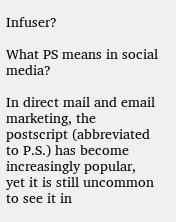Infuser?

What PS means in social media?

In direct mail and email marketing, the postscript (abbreviated to P.S.) has become increasingly popular, yet it is still uncommon to see it in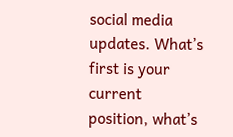social media updates. What’s first is your current position, what’s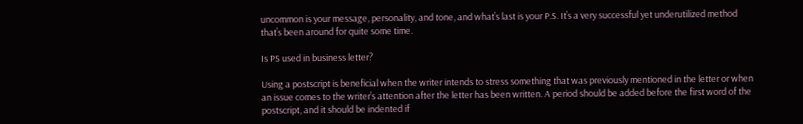uncommon is your message, personality, and tone, and what’s last is your P.S. It’s a very successful yet underutilized method that’s been around for quite some time.

Is PS used in business letter?

Using a postscript is beneficial when the writer intends to stress something that was previously mentioned in the letter or when an issue comes to the writer’s attention after the letter has been written. A period should be added before the first word of the postscript, and it should be indented if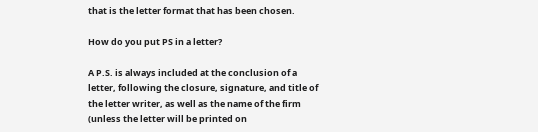that is the letter format that has been chosen.

How do you put PS in a letter?

A P.S. is always included at the conclusion of a letter, following the closure, signature, and title of the letter writer, as well as the name of the firm (unless the letter will be printed on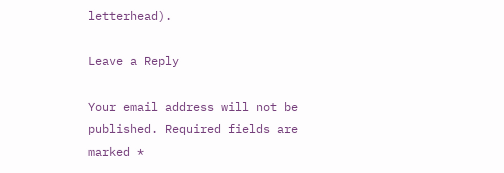letterhead).

Leave a Reply

Your email address will not be published. Required fields are marked *